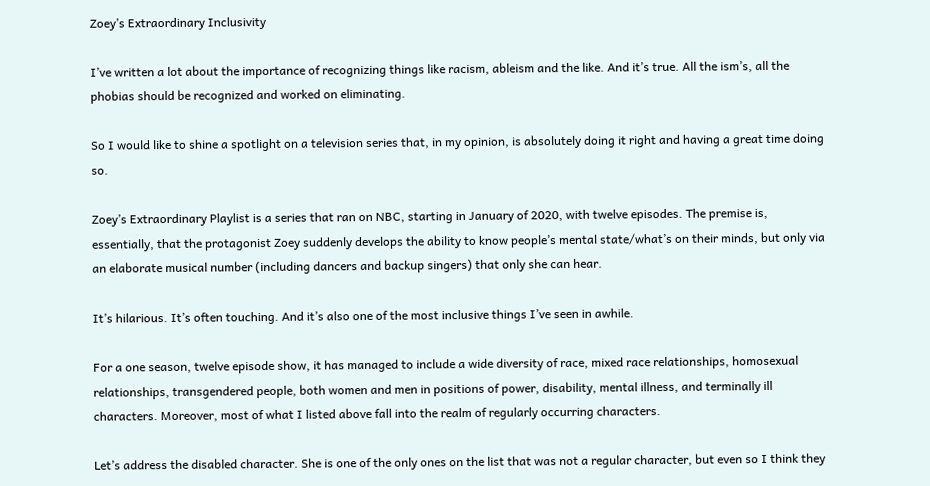Zoey’s Extraordinary Inclusivity

I’ve written a lot about the importance of recognizing things like racism, ableism and the like. And it’s true. All the ism’s, all the phobias should be recognized and worked on eliminating.

So I would like to shine a spotlight on a television series that, in my opinion, is absolutely doing it right and having a great time doing so.

Zoey’s Extraordinary Playlist is a series that ran on NBC, starting in January of 2020, with twelve episodes. The premise is, essentially, that the protagonist Zoey suddenly develops the ability to know people’s mental state/what’s on their minds, but only via an elaborate musical number (including dancers and backup singers) that only she can hear.

It’s hilarious. It’s often touching. And it’s also one of the most inclusive things I’ve seen in awhile.

For a one season, twelve episode show, it has managed to include a wide diversity of race, mixed race relationships, homosexual relationships, transgendered people, both women and men in positions of power, disability, mental illness, and terminally ill characters. Moreover, most of what I listed above fall into the realm of regularly occurring characters.

Let’s address the disabled character. She is one of the only ones on the list that was not a regular character, but even so I think they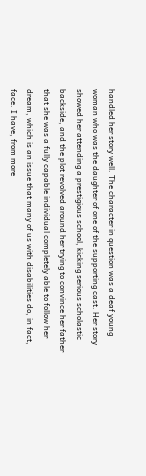handled her story well. The character in question was a deaf young woman who was the daughter of one of the supporting cast. Her story showed her attending a prestigious school, kicking serious scholastic backside, and the plot revolved around her trying to convince her father that she was a fully capable individual completely able to follow her dream, which is an issue that many of us with disabilities do, in fact, face. I have, from more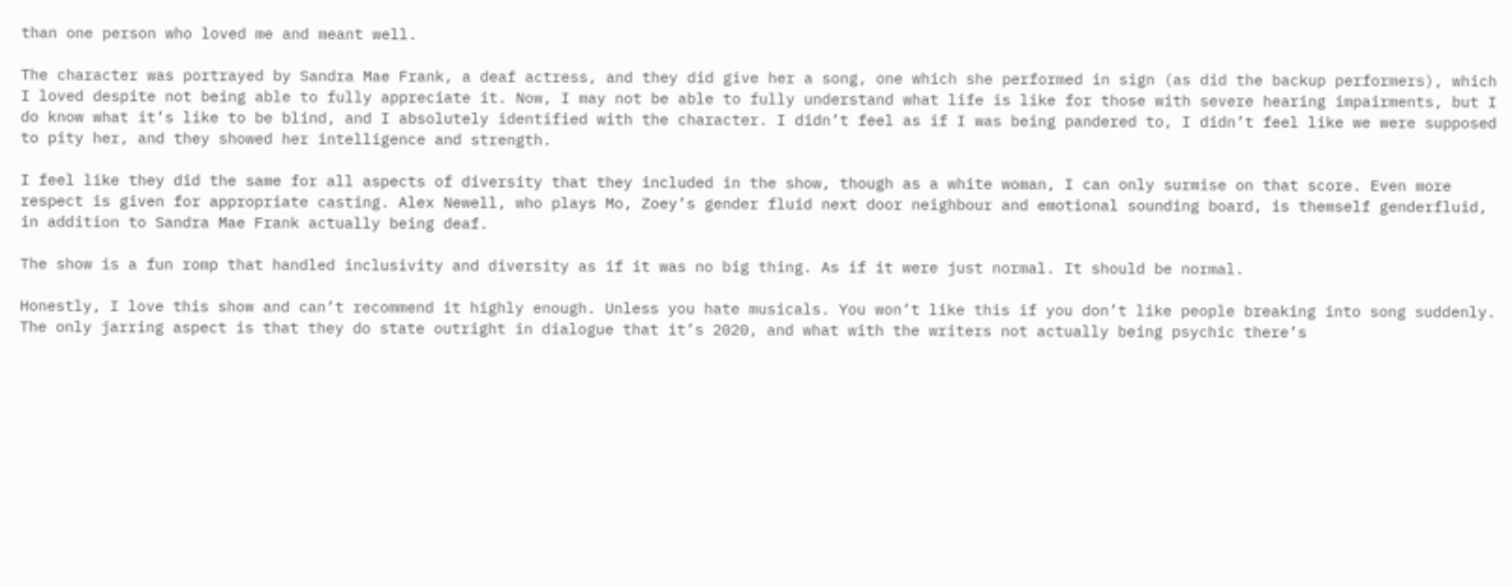than one person who loved me and meant well.

The character was portrayed by Sandra Mae Frank, a deaf actress, and they did give her a song, one which she performed in sign (as did the backup performers), which I loved despite not being able to fully appreciate it. Now, I may not be able to fully understand what life is like for those with severe hearing impairments, but I do know what it’s like to be blind, and I absolutely identified with the character. I didn’t feel as if I was being pandered to, I didn’t feel like we were supposed to pity her, and they showed her intelligence and strength.

I feel like they did the same for all aspects of diversity that they included in the show, though as a white woman, I can only surmise on that score. Even more respect is given for appropriate casting. Alex Newell, who plays Mo, Zoey’s gender fluid next door neighbour and emotional sounding board, is themself genderfluid, in addition to Sandra Mae Frank actually being deaf.

The show is a fun romp that handled inclusivity and diversity as if it was no big thing. As if it were just normal. It should be normal.

Honestly, I love this show and can’t recommend it highly enough. Unless you hate musicals. You won’t like this if you don’t like people breaking into song suddenly. The only jarring aspect is that they do state outright in dialogue that it’s 2020, and what with the writers not actually being psychic there’s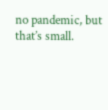no pandemic, but that’s small.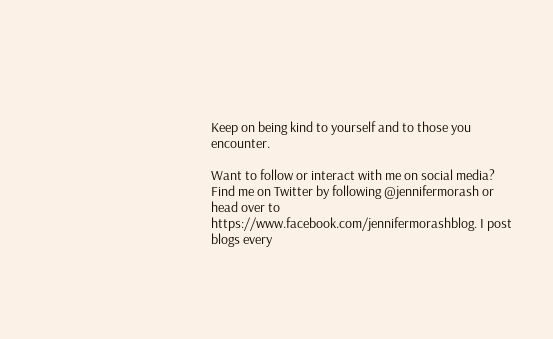Keep on being kind to yourself and to those you encounter.

Want to follow or interact with me on social media? Find me on Twitter by following @jennifermorash or head over to https://www.facebook.com/jennifermorashblog. I post blogs every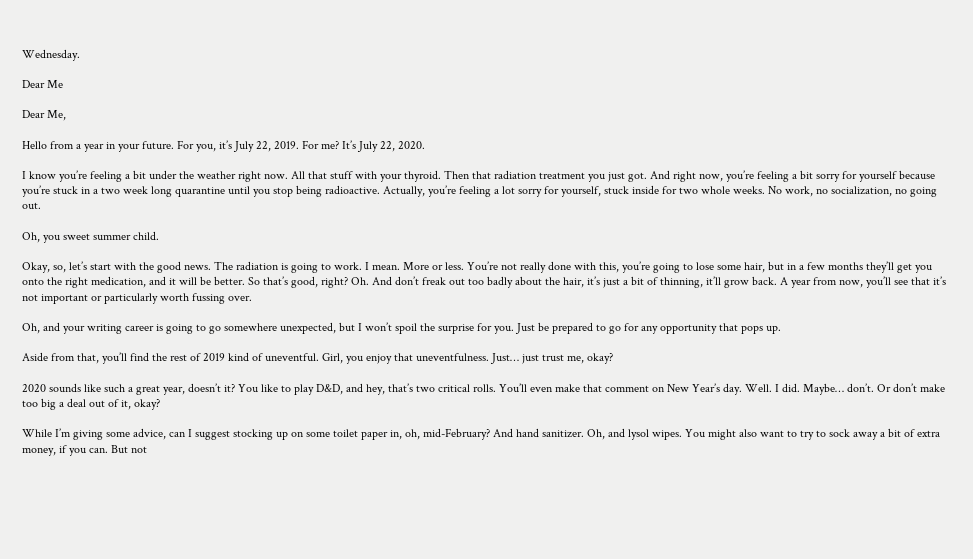Wednesday.

Dear Me

Dear Me,

Hello from a year in your future. For you, it’s July 22, 2019. For me? It’s July 22, 2020.

I know you’re feeling a bit under the weather right now. All that stuff with your thyroid. Then that radiation treatment you just got. And right now, you’re feeling a bit sorry for yourself because you’re stuck in a two week long quarantine until you stop being radioactive. Actually, you’re feeling a lot sorry for yourself, stuck inside for two whole weeks. No work, no socialization, no going out.

Oh, you sweet summer child.

Okay, so, let’s start with the good news. The radiation is going to work. I mean. More or less. You’re not really done with this, you’re going to lose some hair, but in a few months they’ll get you onto the right medication, and it will be better. So that’s good, right? Oh. And don’t freak out too badly about the hair, it’s just a bit of thinning, it’ll grow back. A year from now, you’ll see that it’s not important or particularly worth fussing over.

Oh, and your writing career is going to go somewhere unexpected, but I won’t spoil the surprise for you. Just be prepared to go for any opportunity that pops up.

Aside from that, you’ll find the rest of 2019 kind of uneventful. Girl, you enjoy that uneventfulness. Just… just trust me, okay?

2020 sounds like such a great year, doesn’t it? You like to play D&D, and hey, that’s two critical rolls. You’ll even make that comment on New Year’s day. Well. I did. Maybe… don’t. Or don’t make too big a deal out of it, okay?

While I’m giving some advice, can I suggest stocking up on some toilet paper in, oh, mid-February? And hand sanitizer. Oh, and lysol wipes. You might also want to try to sock away a bit of extra money, if you can. But not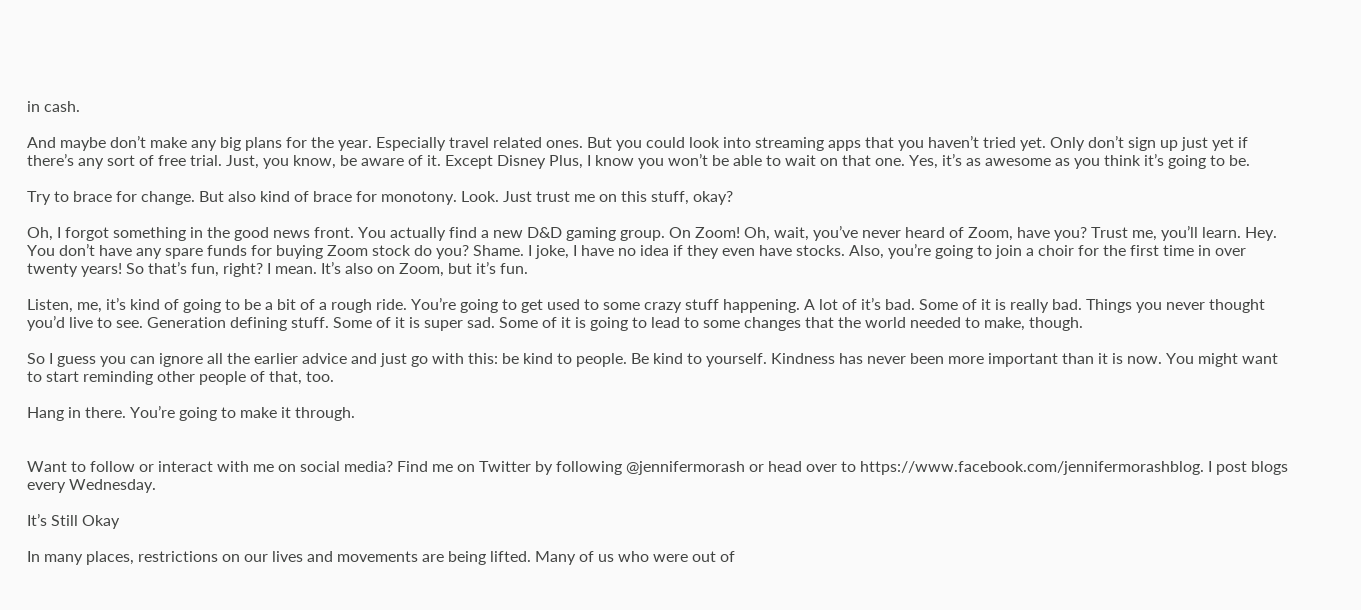in cash.

And maybe don’t make any big plans for the year. Especially travel related ones. But you could look into streaming apps that you haven’t tried yet. Only don’t sign up just yet if there’s any sort of free trial. Just, you know, be aware of it. Except Disney Plus, I know you won’t be able to wait on that one. Yes, it’s as awesome as you think it’s going to be.

Try to brace for change. But also kind of brace for monotony. Look. Just trust me on this stuff, okay?

Oh, I forgot something in the good news front. You actually find a new D&D gaming group. On Zoom! Oh, wait, you’ve never heard of Zoom, have you? Trust me, you’ll learn. Hey. You don’t have any spare funds for buying Zoom stock do you? Shame. I joke, I have no idea if they even have stocks. Also, you’re going to join a choir for the first time in over twenty years! So that’s fun, right? I mean. It’s also on Zoom, but it’s fun.

Listen, me, it’s kind of going to be a bit of a rough ride. You’re going to get used to some crazy stuff happening. A lot of it’s bad. Some of it is really bad. Things you never thought you’d live to see. Generation defining stuff. Some of it is super sad. Some of it is going to lead to some changes that the world needed to make, though.

So I guess you can ignore all the earlier advice and just go with this: be kind to people. Be kind to yourself. Kindness has never been more important than it is now. You might want to start reminding other people of that, too.

Hang in there. You’re going to make it through.


Want to follow or interact with me on social media? Find me on Twitter by following @jennifermorash or head over to https://www.facebook.com/jennifermorashblog. I post blogs every Wednesday.

It’s Still Okay

In many places, restrictions on our lives and movements are being lifted. Many of us who were out of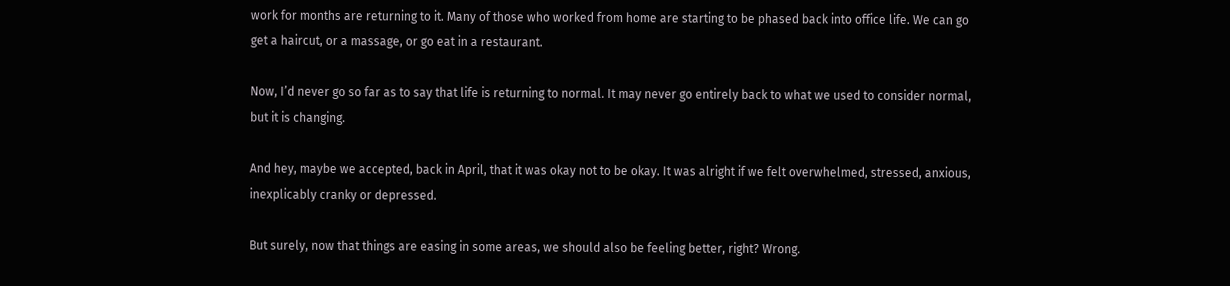work for months are returning to it. Many of those who worked from home are starting to be phased back into office life. We can go get a haircut, or a massage, or go eat in a restaurant.

Now, I’d never go so far as to say that life is returning to normal. It may never go entirely back to what we used to consider normal, but it is changing.

And hey, maybe we accepted, back in April, that it was okay not to be okay. It was alright if we felt overwhelmed, stressed, anxious, inexplicably cranky or depressed.

But surely, now that things are easing in some areas, we should also be feeling better, right? Wrong.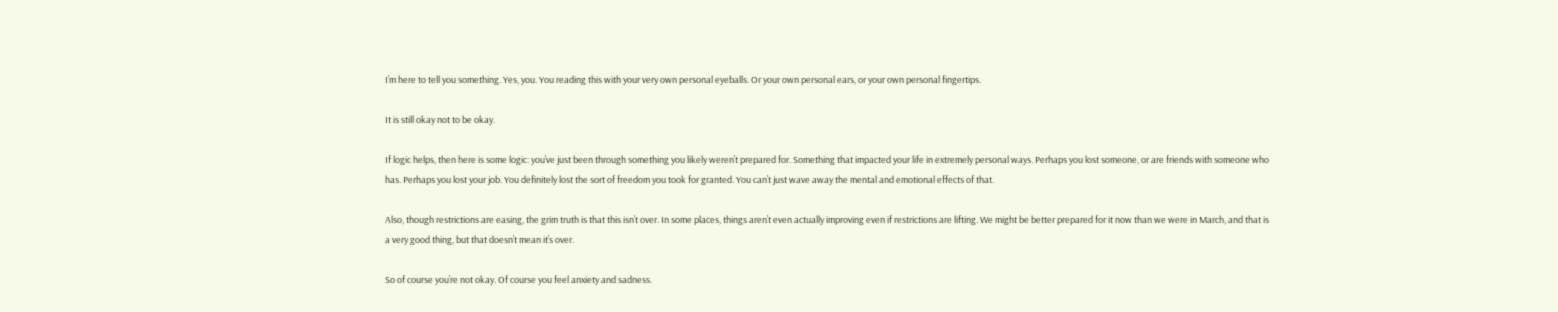I’m here to tell you something. Yes, you. You reading this with your very own personal eyeballs. Or your own personal ears, or your own personal fingertips.

It is still okay not to be okay.

If logic helps, then here is some logic: you’ve just been through something you likely weren’t prepared for. Something that impacted your life in extremely personal ways. Perhaps you lost someone, or are friends with someone who has. Perhaps you lost your job. You definitely lost the sort of freedom you took for granted. You can’t just wave away the mental and emotional effects of that.

Also, though restrictions are easing, the grim truth is that this isn’t over. In some places, things aren’t even actually improving even if restrictions are lifting. We might be better prepared for it now than we were in March, and that is a very good thing, but that doesn’t mean it’s over.

So of course you’re not okay. Of course you feel anxiety and sadness.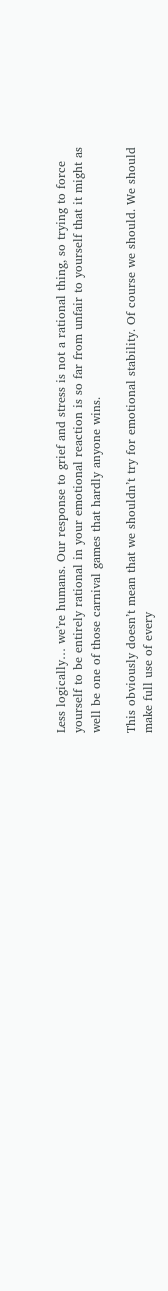Less logically… we’re humans. Our response to grief and stress is not a rational thing, so trying to force yourself to be entirely rational in your emotional reaction is so far from unfair to yourself that it might as well be one of those carnival games that hardly anyone wins.

This obviously doesn’t mean that we shouldn’t try for emotional stability. Of course we should. We should make full use of every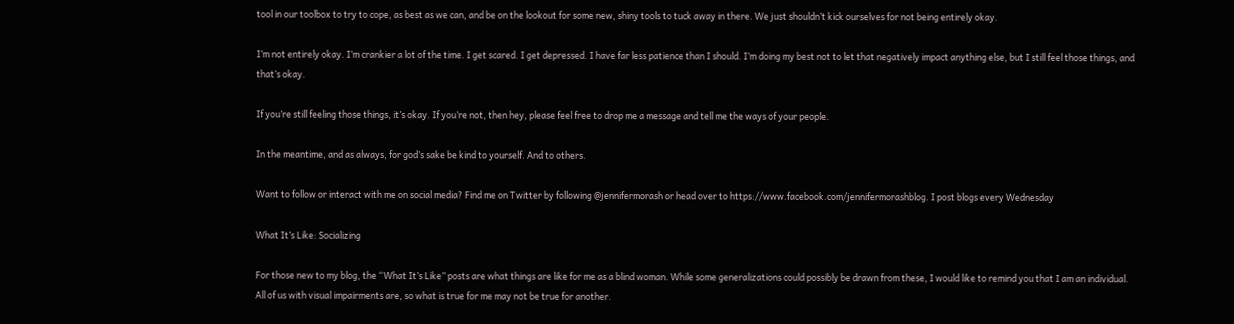tool in our toolbox to try to cope, as best as we can, and be on the lookout for some new, shiny tools to tuck away in there. We just shouldn’t kick ourselves for not being entirely okay.

I’m not entirely okay. I’m crankier a lot of the time. I get scared. I get depressed. I have far less patience than I should. I’m doing my best not to let that negatively impact anything else, but I still feel those things, and that’s okay.

If you’re still feeling those things, it’s okay. If you’re not, then hey, please feel free to drop me a message and tell me the ways of your people.

In the meantime, and as always, for god’s sake be kind to yourself. And to others.

Want to follow or interact with me on social media? Find me on Twitter by following @jennifermorash or head over to https://www.facebook.com/jennifermorashblog. I post blogs every Wednesday

What It’s Like: Socializing

For those new to my blog, the “What It’s Like” posts are what things are like for me as a blind woman. While some generalizations could possibly be drawn from these, I would like to remind you that I am an individual. All of us with visual impairments are, so what is true for me may not be true for another.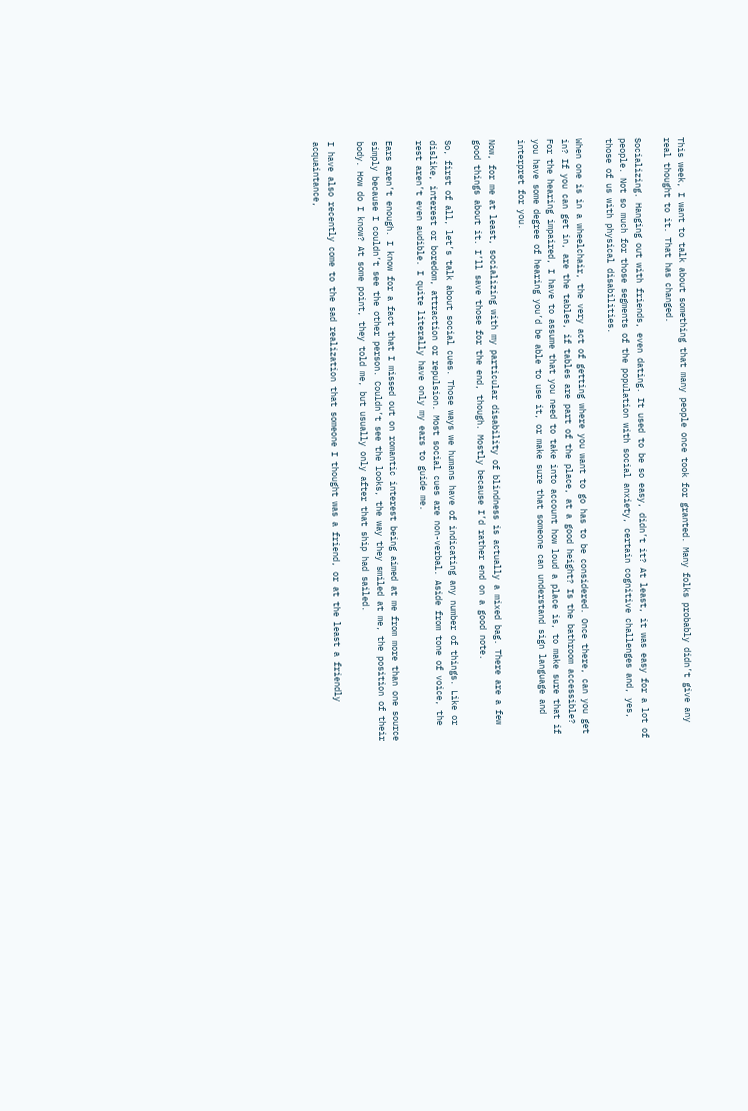This week, I want to talk about something that many people once took for granted. Many folks probably didn’t give any real thought to it. That has changed.

Socializing. Hanging out with friends, even dating. It used to be so easy, didn’t it? At least, it was easy for a lot of people. Not so much for those segments of the population with social anxiety, certain cognitive challenges and, yes, those of us with physical disabilities.

When one is in a wheelchair, the very act of getting where you want to go has to be considered. Once there, can you get in? If you can get in, are the tables, if tables are part of the place, at a good height? Is the bathroom accessible? For the hearing impaired, I have to assume that you need to take into account how loud a place is, to make sure that if you have some degree of hearing you’d be able to use it, or make sure that someone can understand sign language and interpret for you.

Now, for me at least, socializing with my particular disability of blindness is actually a mixed bag. There are a few good things about it. I’ll save those for the end, though. Mostly because I’d rather end on a good note.

So, first of all, let’s talk about social cues. Those ways we humans have of indicating any number of things. Like or dislike, interest or boredom, attraction or repulsion. Most social cues are non-verbal. Aside from tone of voice, the rest aren’t even audible. I quite literally have only my ears to guide me.

Ears aren’t enough. I know for a fact that I missed out on romantic interest being aimed at me from more than one source simply because I couldn’t see the other person. Couldn’t see the looks, the way they smiled at me, the position of their body. How do I know? At some point, they told me, but usually only after that ship had sailed.

I have also recently come to the sad realization that someone I thought was a friend, or at the least a friendly acquaintance,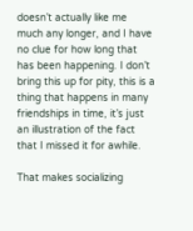doesn’t actually like me much any longer, and I have no clue for how long that has been happening. I don’t bring this up for pity, this is a thing that happens in many friendships in time, it’s just an illustration of the fact that I missed it for awhile.

That makes socializing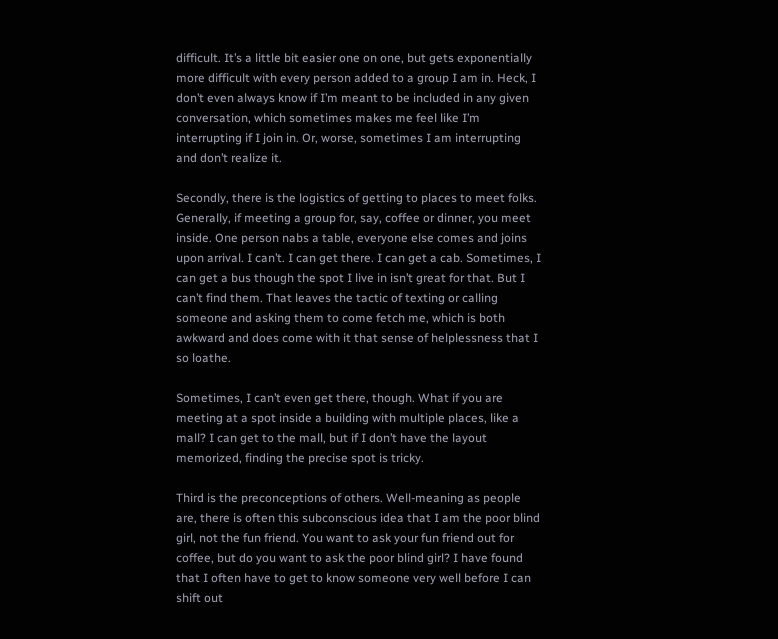difficult. It’s a little bit easier one on one, but gets exponentially more difficult with every person added to a group I am in. Heck, I don’t even always know if I’m meant to be included in any given conversation, which sometimes makes me feel like I’m interrupting if I join in. Or, worse, sometimes I am interrupting and don’t realize it.

Secondly, there is the logistics of getting to places to meet folks. Generally, if meeting a group for, say, coffee or dinner, you meet inside. One person nabs a table, everyone else comes and joins upon arrival. I can’t. I can get there. I can get a cab. Sometimes, I can get a bus though the spot I live in isn’t great for that. But I can’t find them. That leaves the tactic of texting or calling someone and asking them to come fetch me, which is both awkward and does come with it that sense of helplessness that I so loathe.

Sometimes, I can’t even get there, though. What if you are meeting at a spot inside a building with multiple places, like a mall? I can get to the mall, but if I don’t have the layout memorized, finding the precise spot is tricky.

Third is the preconceptions of others. Well-meaning as people are, there is often this subconscious idea that I am the poor blind girl, not the fun friend. You want to ask your fun friend out for coffee, but do you want to ask the poor blind girl? I have found that I often have to get to know someone very well before I can shift out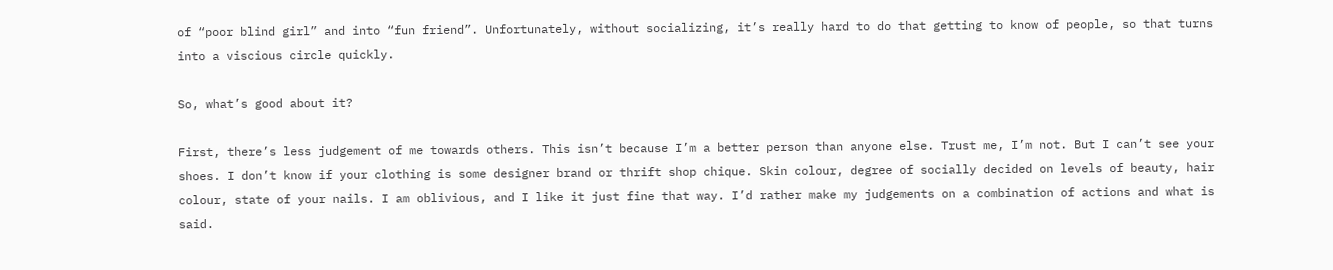of “poor blind girl” and into “fun friend”. Unfortunately, without socializing, it’s really hard to do that getting to know of people, so that turns into a viscious circle quickly.

So, what’s good about it?

First, there’s less judgement of me towards others. This isn’t because I’m a better person than anyone else. Trust me, I’m not. But I can’t see your shoes. I don’t know if your clothing is some designer brand or thrift shop chique. Skin colour, degree of socially decided on levels of beauty, hair colour, state of your nails. I am oblivious, and I like it just fine that way. I’d rather make my judgements on a combination of actions and what is said.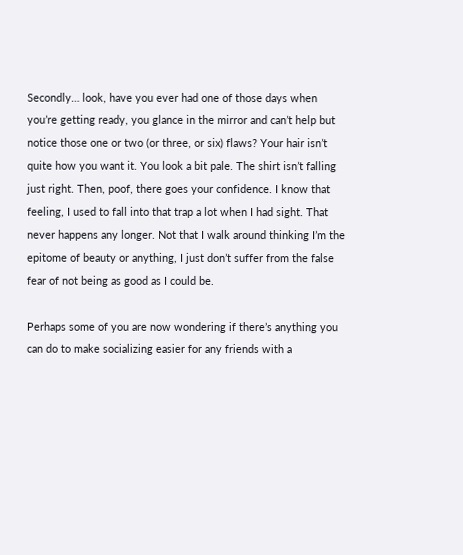Secondly… look, have you ever had one of those days when you’re getting ready, you glance in the mirror and can’t help but notice those one or two (or three, or six) flaws? Your hair isn’t quite how you want it. You look a bit pale. The shirt isn’t falling just right. Then, poof, there goes your confidence. I know that feeling, I used to fall into that trap a lot when I had sight. That never happens any longer. Not that I walk around thinking I’m the epitome of beauty or anything, I just don’t suffer from the false fear of not being as good as I could be.

Perhaps some of you are now wondering if there’s anything you can do to make socializing easier for any friends with a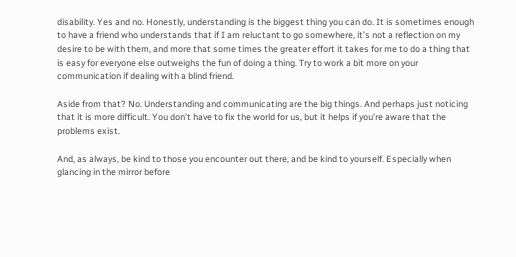disability. Yes and no. Honestly, understanding is the biggest thing you can do. It is sometimes enough to have a friend who understands that if I am reluctant to go somewhere, it’s not a reflection on my desire to be with them, and more that some times the greater effort it takes for me to do a thing that is easy for everyone else outweighs the fun of doing a thing. Try to work a bit more on your communication if dealing with a blind friend.

Aside from that? No. Understanding and communicating are the big things. And perhaps just noticing that it is more difficult. You don’t have to fix the world for us, but it helps if you’re aware that the problems exist.

And, as always, be kind to those you encounter out there, and be kind to yourself. Especially when glancing in the mirror before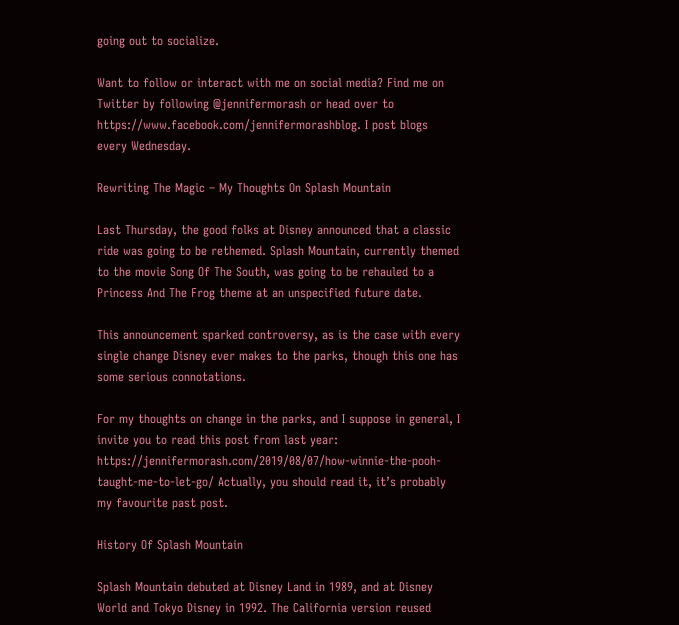going out to socialize.

Want to follow or interact with me on social media? Find me on Twitter by following @jennifermorash or head over to https://www.facebook.com/jennifermorashblog. I post blogs every Wednesday.

Rewriting The Magic – My Thoughts On Splash Mountain

Last Thursday, the good folks at Disney announced that a classic ride was going to be rethemed. Splash Mountain, currently themed to the movie Song Of The South, was going to be rehauled to a Princess And The Frog theme at an unspecified future date.

This announcement sparked controversy, as is the case with every single change Disney ever makes to the parks, though this one has some serious connotations.

For my thoughts on change in the parks, and I suppose in general, I invite you to read this post from last year: https://jennifermorash.com/2019/08/07/how-winnie-the-pooh-taught-me-to-let-go/ Actually, you should read it, it’s probably my favourite past post.

History Of Splash Mountain

Splash Mountain debuted at Disney Land in 1989, and at Disney World and Tokyo Disney in 1992. The California version reused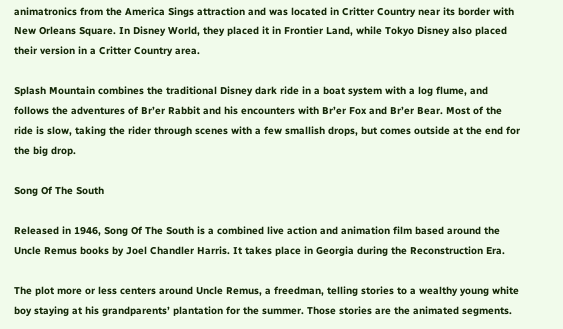animatronics from the America Sings attraction and was located in Critter Country near its border with New Orleans Square. In Disney World, they placed it in Frontier Land, while Tokyo Disney also placed their version in a Critter Country area.

Splash Mountain combines the traditional Disney dark ride in a boat system with a log flume, and follows the adventures of Br’er Rabbit and his encounters with Br’er Fox and Br’er Bear. Most of the ride is slow, taking the rider through scenes with a few smallish drops, but comes outside at the end for the big drop.

Song Of The South

Released in 1946, Song Of The South is a combined live action and animation film based around the Uncle Remus books by Joel Chandler Harris. It takes place in Georgia during the Reconstruction Era.

The plot more or less centers around Uncle Remus, a freedman, telling stories to a wealthy young white boy staying at his grandparents’ plantation for the summer. Those stories are the animated segments.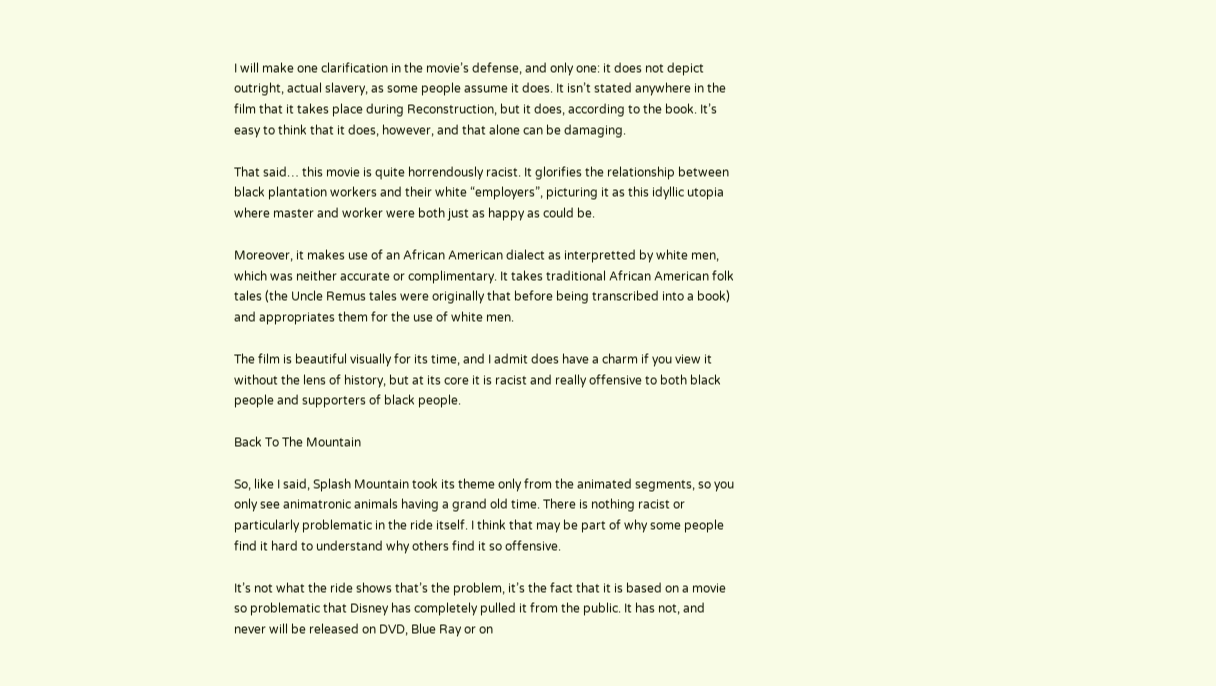I will make one clarification in the movie’s defense, and only one: it does not depict outright, actual slavery, as some people assume it does. It isn’t stated anywhere in the film that it takes place during Reconstruction, but it does, according to the book. It’s easy to think that it does, however, and that alone can be damaging.

That said… this movie is quite horrendously racist. It glorifies the relationship between black plantation workers and their white “employers”, picturing it as this idyllic utopia where master and worker were both just as happy as could be.

Moreover, it makes use of an African American dialect as interpretted by white men, which was neither accurate or complimentary. It takes traditional African American folk tales (the Uncle Remus tales were originally that before being transcribed into a book) and appropriates them for the use of white men.

The film is beautiful visually for its time, and I admit does have a charm if you view it without the lens of history, but at its core it is racist and really offensive to both black people and supporters of black people.

Back To The Mountain

So, like I said, Splash Mountain took its theme only from the animated segments, so you only see animatronic animals having a grand old time. There is nothing racist or particularly problematic in the ride itself. I think that may be part of why some people find it hard to understand why others find it so offensive.

It’s not what the ride shows that’s the problem, it’s the fact that it is based on a movie so problematic that Disney has completely pulled it from the public. It has not, and never will be released on DVD, Blue Ray or on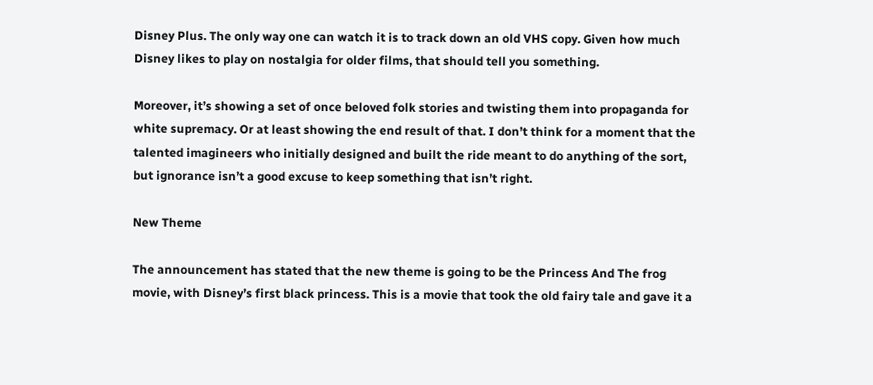Disney Plus. The only way one can watch it is to track down an old VHS copy. Given how much Disney likes to play on nostalgia for older films, that should tell you something.

Moreover, it’s showing a set of once beloved folk stories and twisting them into propaganda for white supremacy. Or at least showing the end result of that. I don’t think for a moment that the talented imagineers who initially designed and built the ride meant to do anything of the sort, but ignorance isn’t a good excuse to keep something that isn’t right.

New Theme

The announcement has stated that the new theme is going to be the Princess And The frog movie, with Disney’s first black princess. This is a movie that took the old fairy tale and gave it a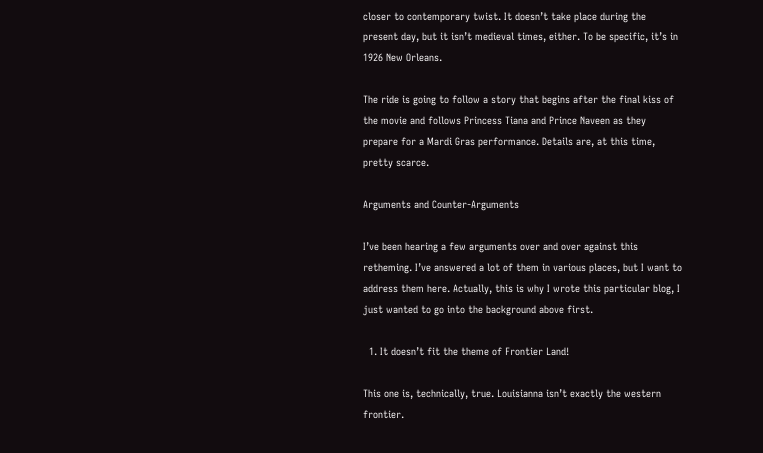closer to contemporary twist. It doesn’t take place during the present day, but it isn’t medieval times, either. To be specific, it’s in 1926 New Orleans.

The ride is going to follow a story that begins after the final kiss of the movie and follows Princess Tiana and Prince Naveen as they prepare for a Mardi Gras performance. Details are, at this time, pretty scarce.

Arguments and Counter-Arguments

I’ve been hearing a few arguments over and over against this retheming. I’ve answered a lot of them in various places, but I want to address them here. Actually, this is why I wrote this particular blog, I just wanted to go into the background above first.

  1. It doesn’t fit the theme of Frontier Land!

This one is, technically, true. Louisianna isn’t exactly the western frontier.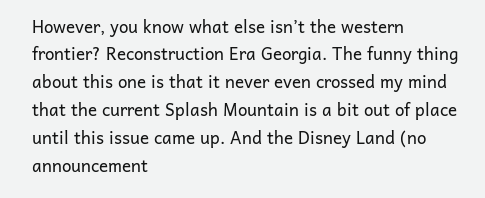However, you know what else isn’t the western frontier? Reconstruction Era Georgia. The funny thing about this one is that it never even crossed my mind that the current Splash Mountain is a bit out of place until this issue came up. And the Disney Land (no announcement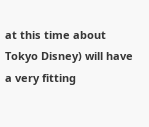at this time about Tokyo Disney) will have a very fitting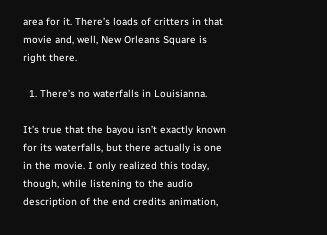area for it. There’s loads of critters in that movie and, well, New Orleans Square is right there.

  1. There’s no waterfalls in Louisianna.

It’s true that the bayou isn’t exactly known for its waterfalls, but there actually is one in the movie. I only realized this today, though, while listening to the audio description of the end credits animation,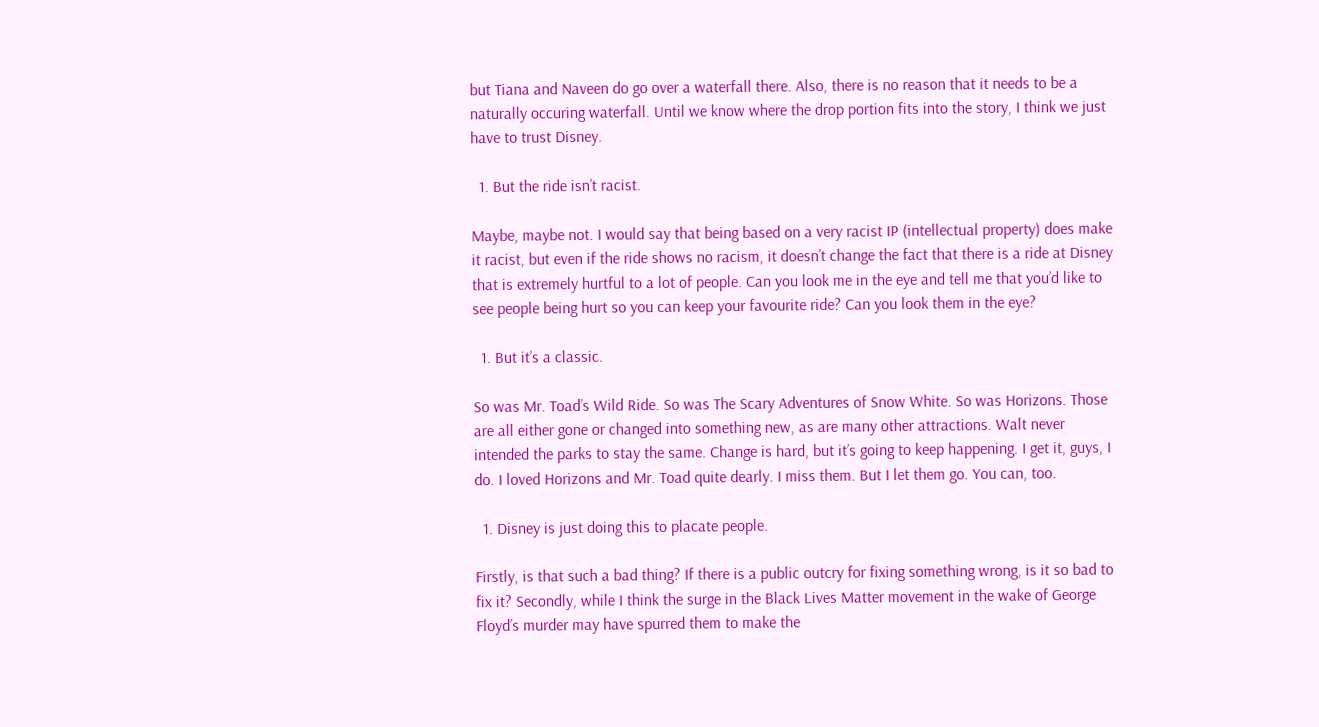but Tiana and Naveen do go over a waterfall there. Also, there is no reason that it needs to be a naturally occuring waterfall. Until we know where the drop portion fits into the story, I think we just have to trust Disney.

  1. But the ride isn’t racist.

Maybe, maybe not. I would say that being based on a very racist IP (intellectual property) does make it racist, but even if the ride shows no racism, it doesn’t change the fact that there is a ride at Disney that is extremely hurtful to a lot of people. Can you look me in the eye and tell me that you’d like to see people being hurt so you can keep your favourite ride? Can you look them in the eye?

  1. But it’s a classic.

So was Mr. Toad’s Wild Ride. So was The Scary Adventures of Snow White. So was Horizons. Those are all either gone or changed into something new, as are many other attractions. Walt never intended the parks to stay the same. Change is hard, but it’s going to keep happening. I get it, guys, I do. I loved Horizons and Mr. Toad quite dearly. I miss them. But I let them go. You can, too.

  1. Disney is just doing this to placate people.

Firstly, is that such a bad thing? If there is a public outcry for fixing something wrong, is it so bad to fix it? Secondly, while I think the surge in the Black Lives Matter movement in the wake of George Floyd’s murder may have spurred them to make the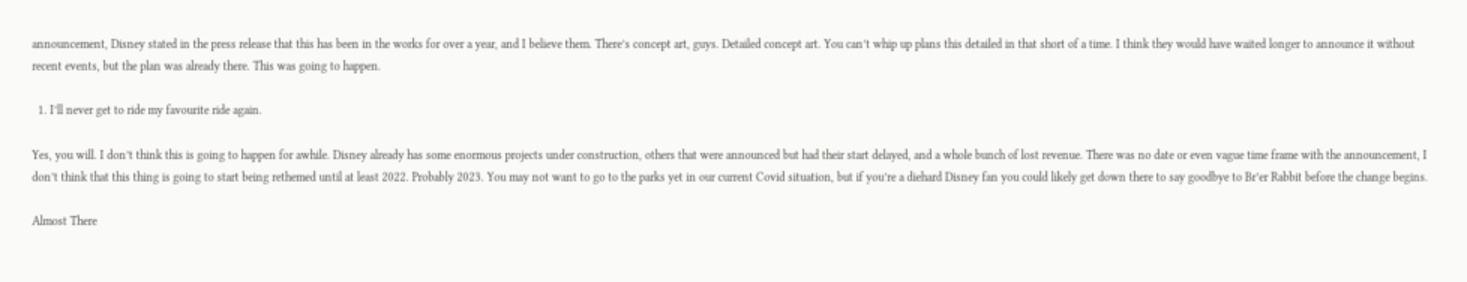announcement, Disney stated in the press release that this has been in the works for over a year, and I believe them. There’s concept art, guys. Detailed concept art. You can’t whip up plans this detailed in that short of a time. I think they would have waited longer to announce it without recent events, but the plan was already there. This was going to happen.

  1. I’ll never get to ride my favourite ride again.

Yes, you will. I don’t think this is going to happen for awhile. Disney already has some enormous projects under construction, others that were announced but had their start delayed, and a whole bunch of lost revenue. There was no date or even vague time frame with the announcement, I don’t think that this thing is going to start being rethemed until at least 2022. Probably 2023. You may not want to go to the parks yet in our current Covid situation, but if you’re a diehard Disney fan you could likely get down there to say goodbye to Br’er Rabbit before the change begins.

Almost There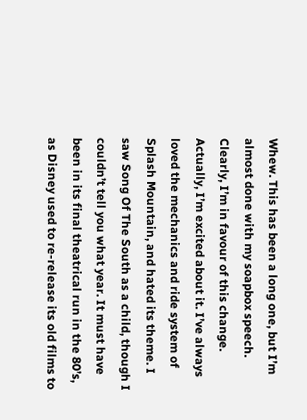Whew. This has been a long one, but I’m almost done with my soapbox speech. Clearly, I’m in favour of this change. Actually, I’m excited about it. I’ve always loved the mechanics and ride system of Splash Mountain, and hated its theme. I saw Song Of The South as a child, though I couldn’t tell you what year. It must have been in its final theatrical run in the 80’s, as Disney used to re-release its old films to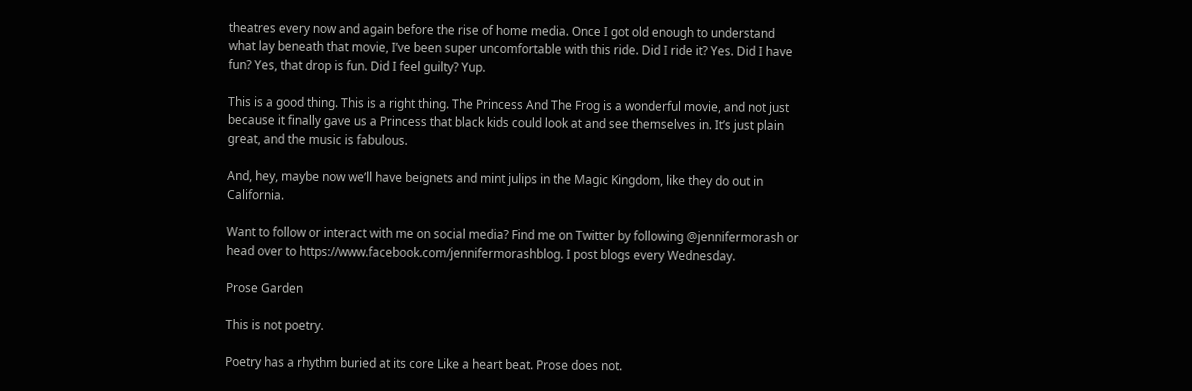theatres every now and again before the rise of home media. Once I got old enough to understand what lay beneath that movie, I’ve been super uncomfortable with this ride. Did I ride it? Yes. Did I have fun? Yes, that drop is fun. Did I feel guilty? Yup.

This is a good thing. This is a right thing. The Princess And The Frog is a wonderful movie, and not just because it finally gave us a Princess that black kids could look at and see themselves in. It’s just plain great, and the music is fabulous.

And, hey, maybe now we’ll have beignets and mint julips in the Magic Kingdom, like they do out in California.

Want to follow or interact with me on social media? Find me on Twitter by following @jennifermorash or head over to https://www.facebook.com/jennifermorashblog. I post blogs every Wednesday.

Prose Garden

This is not poetry.

Poetry has a rhythm buried at its core Like a heart beat. Prose does not.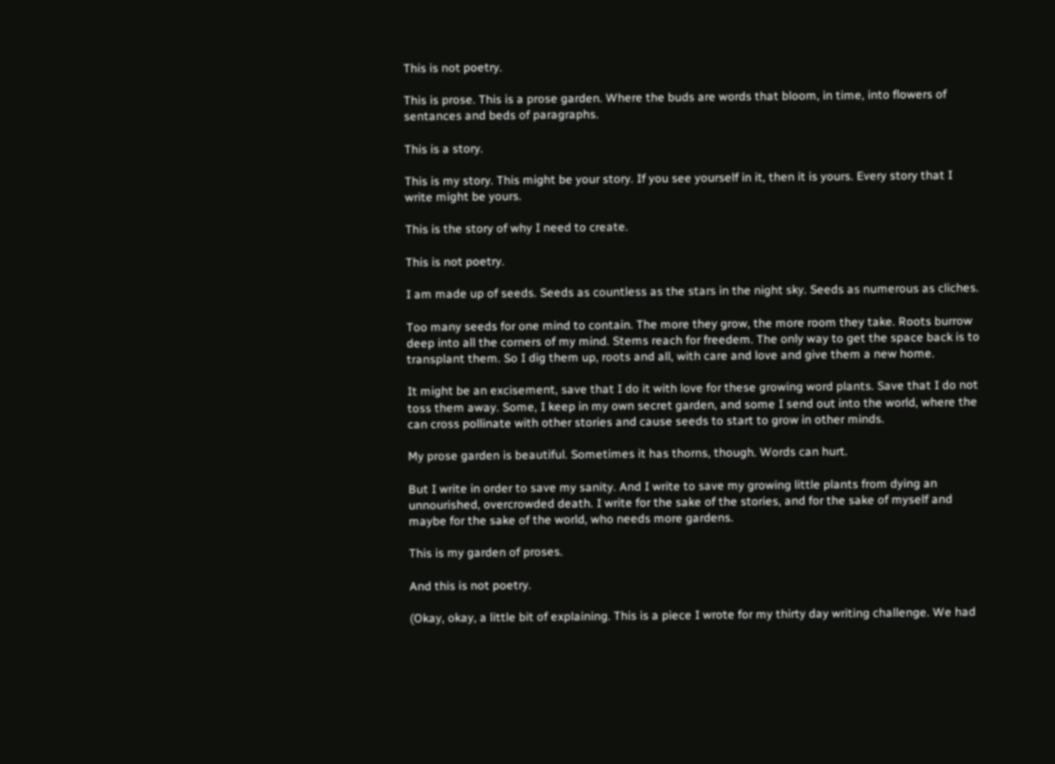This is not poetry.

This is prose. This is a prose garden. Where the buds are words that bloom, in time, into flowers of sentances and beds of paragraphs.

This is a story.

This is my story. This might be your story. If you see yourself in it, then it is yours. Every story that I write might be yours.

This is the story of why I need to create.

This is not poetry.

I am made up of seeds. Seeds as countless as the stars in the night sky. Seeds as numerous as cliches.

Too many seeds for one mind to contain. The more they grow, the more room they take. Roots burrow deep into all the corners of my mind. Stems reach for freedem. The only way to get the space back is to transplant them. So I dig them up, roots and all, with care and love and give them a new home.

It might be an excisement, save that I do it with love for these growing word plants. Save that I do not toss them away. Some, I keep in my own secret garden, and some I send out into the world, where the can cross pollinate with other stories and cause seeds to start to grow in other minds.

My prose garden is beautiful. Sometimes it has thorns, though. Words can hurt.

But I write in order to save my sanity. And I write to save my growing little plants from dying an unnourished, overcrowded death. I write for the sake of the stories, and for the sake of myself and maybe for the sake of the world, who needs more gardens.

This is my garden of proses.

And this is not poetry.

(Okay, okay, a little bit of explaining. This is a piece I wrote for my thirty day writing challenge. We had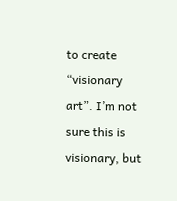to create “visionary art”. I’m not sure this is visionary, but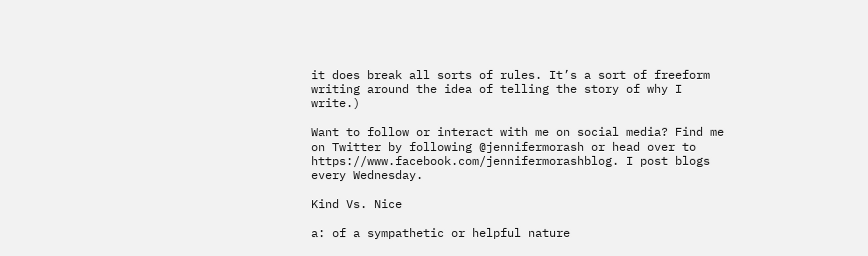it does break all sorts of rules. It’s a sort of freeform writing around the idea of telling the story of why I write.)

Want to follow or interact with me on social media? Find me on Twitter by following @jennifermorash or head over to https://www.facebook.com/jennifermorashblog. I post blogs every Wednesday.

Kind Vs. Nice

a: of a sympathetic or helpful nature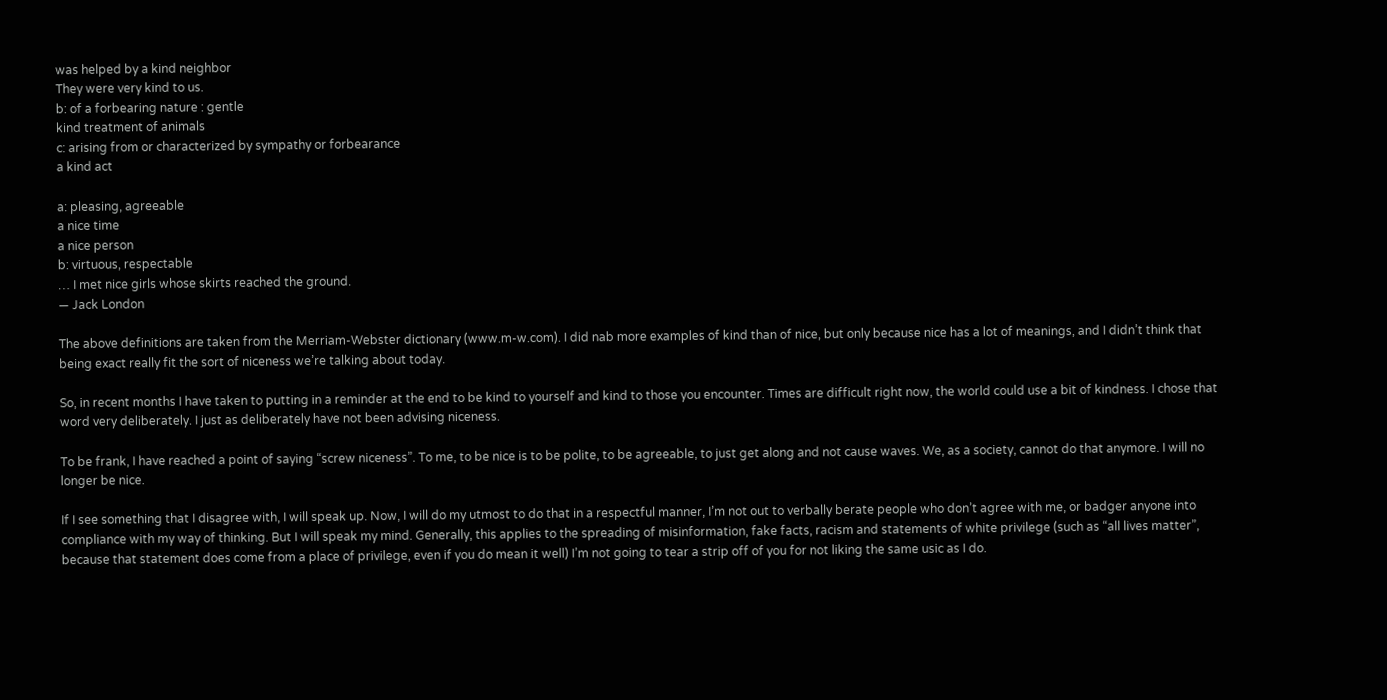was helped by a kind neighbor
They were very kind to us.
b: of a forbearing nature : gentle
kind treatment of animals
c: arising from or characterized by sympathy or forbearance
a kind act

a: pleasing, agreeable
a nice time
a nice person
b: virtuous, respectable
… I met nice girls whose skirts reached the ground.
— Jack London

The above definitions are taken from the Merriam-Webster dictionary (www.m-w.com). I did nab more examples of kind than of nice, but only because nice has a lot of meanings, and I didn’t think that being exact really fit the sort of niceness we’re talking about today.

So, in recent months I have taken to putting in a reminder at the end to be kind to yourself and kind to those you encounter. Times are difficult right now, the world could use a bit of kindness. I chose that word very deliberately. I just as deliberately have not been advising niceness.

To be frank, I have reached a point of saying “screw niceness”. To me, to be nice is to be polite, to be agreeable, to just get along and not cause waves. We, as a society, cannot do that anymore. I will no longer be nice.

If I see something that I disagree with, I will speak up. Now, I will do my utmost to do that in a respectful manner, I’m not out to verbally berate people who don’t agree with me, or badger anyone into compliance with my way of thinking. But I will speak my mind. Generally, this applies to the spreading of misinformation, fake facts, racism and statements of white privilege (such as “all lives matter”, because that statement does come from a place of privilege, even if you do mean it well) I’m not going to tear a strip off of you for not liking the same usic as I do.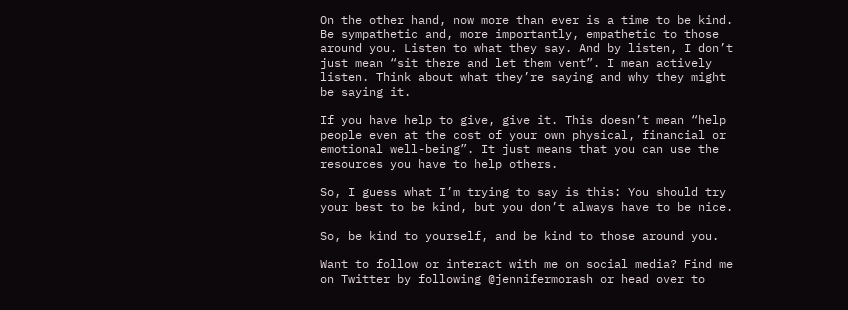On the other hand, now more than ever is a time to be kind. Be sympathetic and, more importantly, empathetic to those around you. Listen to what they say. And by listen, I don’t just mean “sit there and let them vent”. I mean actively listen. Think about what they’re saying and why they might be saying it.

If you have help to give, give it. This doesn’t mean “help people even at the cost of your own physical, financial or emotional well-being”. It just means that you can use the resources you have to help others.

So, I guess what I’m trying to say is this: You should try your best to be kind, but you don’t always have to be nice.

So, be kind to yourself, and be kind to those around you.

Want to follow or interact with me on social media? Find me on Twitter by following @jennifermorash or head over to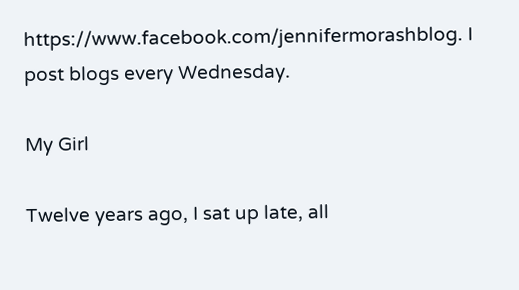https://www.facebook.com/jennifermorashblog. I post blogs every Wednesday.

My Girl

Twelve years ago, I sat up late, all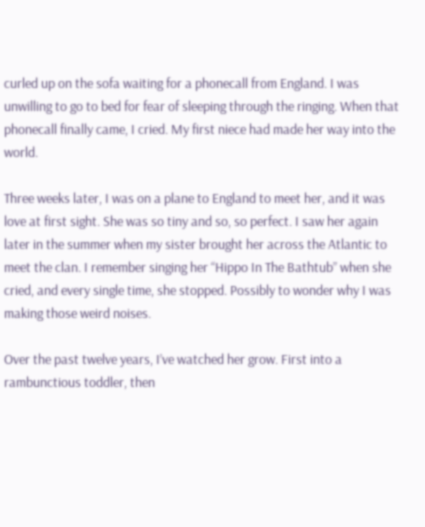curled up on the sofa waiting for a phonecall from England. I was unwilling to go to bed for fear of sleeping through the ringing. When that phonecall finally came, I cried. My first niece had made her way into the world.

Three weeks later, I was on a plane to England to meet her, and it was love at first sight. She was so tiny and so, so perfect. I saw her again later in the summer when my sister brought her across the Atlantic to meet the clan. I remember singing her “Hippo In The Bathtub” when she cried, and every single time, she stopped. Possibly to wonder why I was making those weird noises.

Over the past twelve years, I’ve watched her grow. First into a rambunctious toddler, then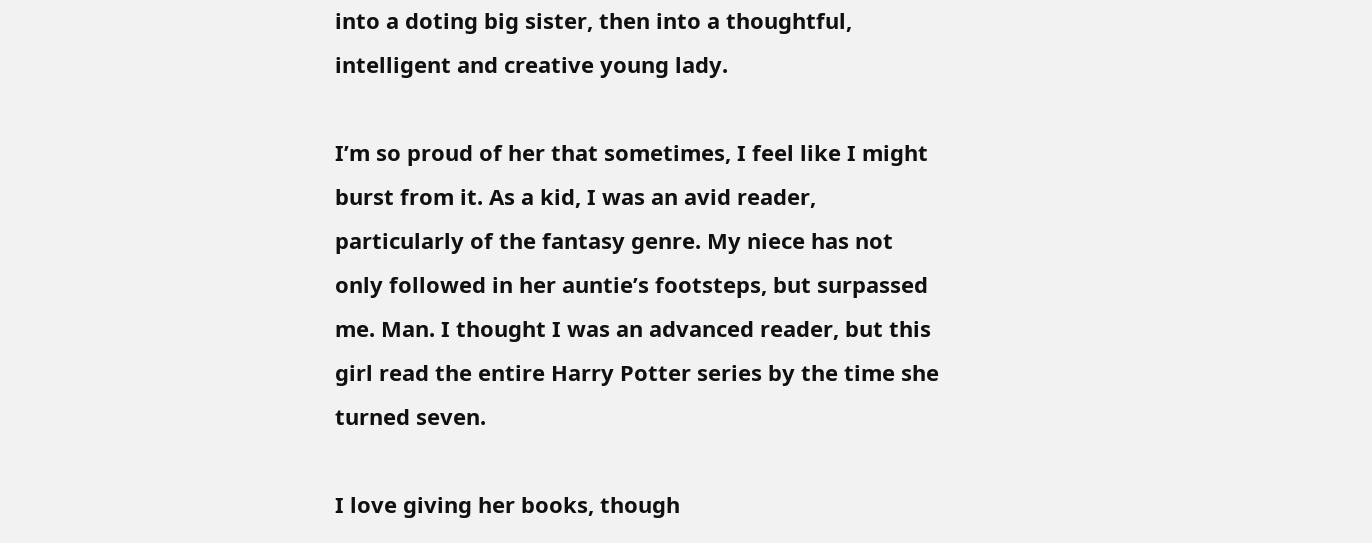into a doting big sister, then into a thoughtful, intelligent and creative young lady.

I’m so proud of her that sometimes, I feel like I might burst from it. As a kid, I was an avid reader, particularly of the fantasy genre. My niece has not only followed in her auntie’s footsteps, but surpassed me. Man. I thought I was an advanced reader, but this girl read the entire Harry Potter series by the time she turned seven.

I love giving her books, though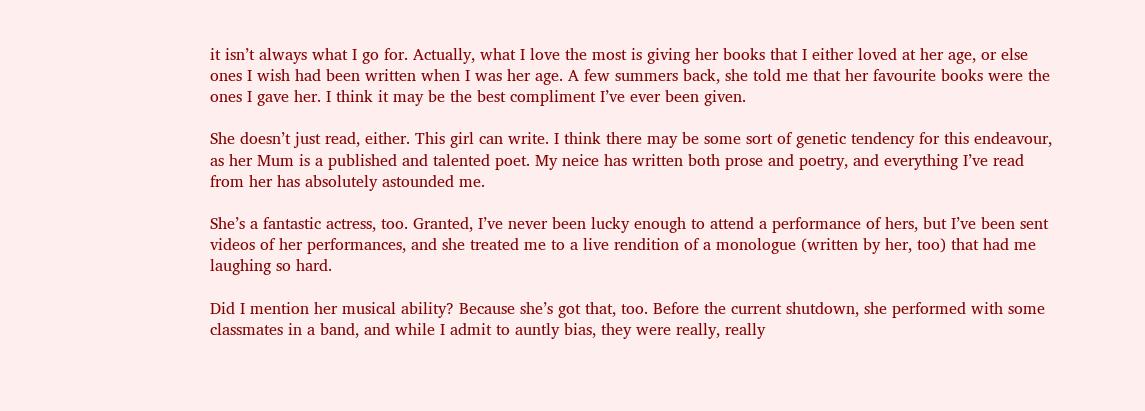it isn’t always what I go for. Actually, what I love the most is giving her books that I either loved at her age, or else ones I wish had been written when I was her age. A few summers back, she told me that her favourite books were the ones I gave her. I think it may be the best compliment I’ve ever been given.

She doesn’t just read, either. This girl can write. I think there may be some sort of genetic tendency for this endeavour, as her Mum is a published and talented poet. My neice has written both prose and poetry, and everything I’ve read from her has absolutely astounded me.

She’s a fantastic actress, too. Granted, I’ve never been lucky enough to attend a performance of hers, but I’ve been sent videos of her performances, and she treated me to a live rendition of a monologue (written by her, too) that had me laughing so hard.

Did I mention her musical ability? Because she’s got that, too. Before the current shutdown, she performed with some classmates in a band, and while I admit to auntly bias, they were really, really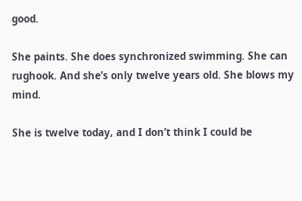good.

She paints. She does synchronized swimming. She can rughook. And she’s only twelve years old. She blows my mind.

She is twelve today, and I don’t think I could be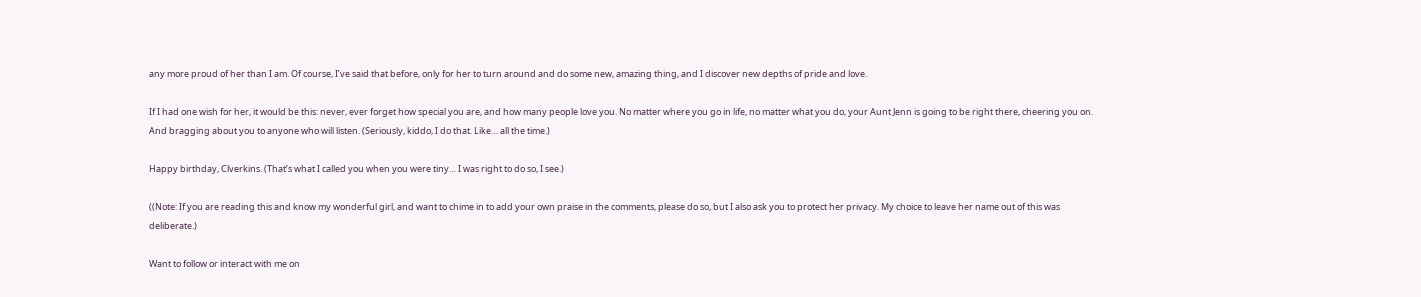any more proud of her than I am. Of course, I’ve said that before, only for her to turn around and do some new, amazing thing, and I discover new depths of pride and love.

If I had one wish for her, it would be this: never, ever forget how special you are, and how many people love you. No matter where you go in life, no matter what you do, your Aunt Jenn is going to be right there, cheering you on. And bragging about you to anyone who will listen. (Seriously, kiddo, I do that. Like… all the time.)

Happy birthday, Clverkins. (That’s what I called you when you were tiny… I was right to do so, I see.)

((Note: If you are reading this and know my wonderful girl, and want to chime in to add your own praise in the comments, please do so, but I also ask you to protect her privacy. My choice to leave her name out of this was deliberate.)

Want to follow or interact with me on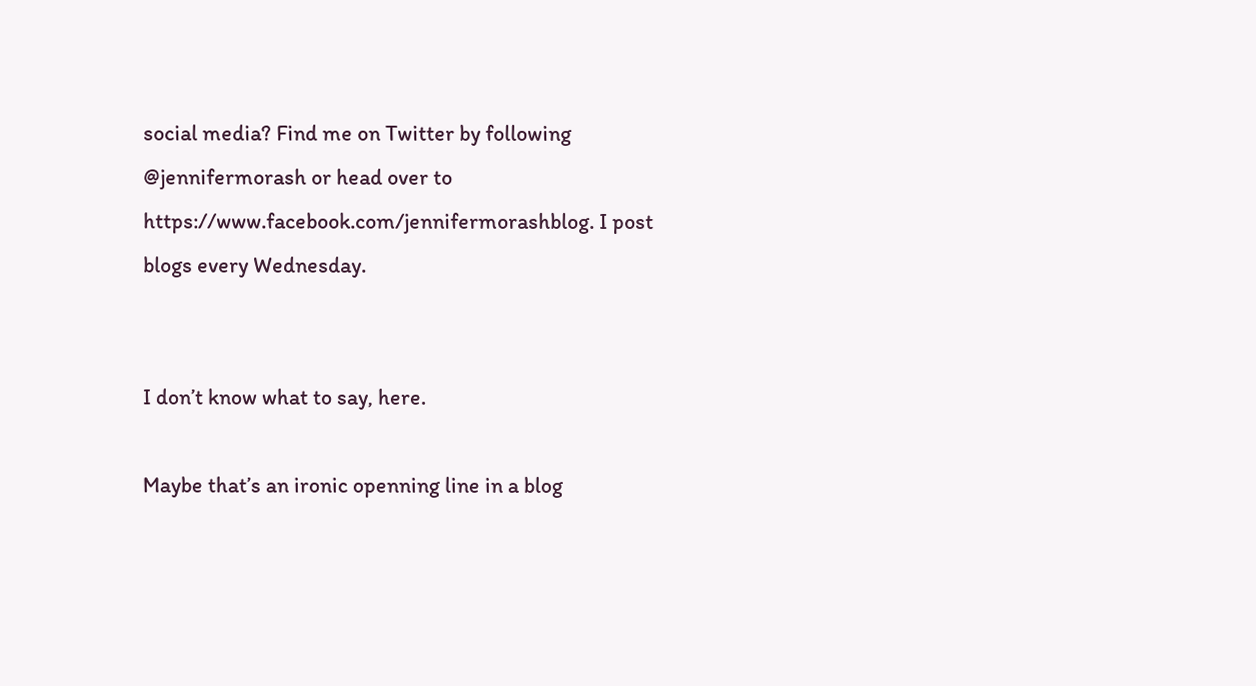social media? Find me on Twitter by following @jennifermorash or head over to https://www.facebook.com/jennifermorashblog. I post blogs every Wednesday.


I don’t know what to say, here.

Maybe that’s an ironic openning line in a blog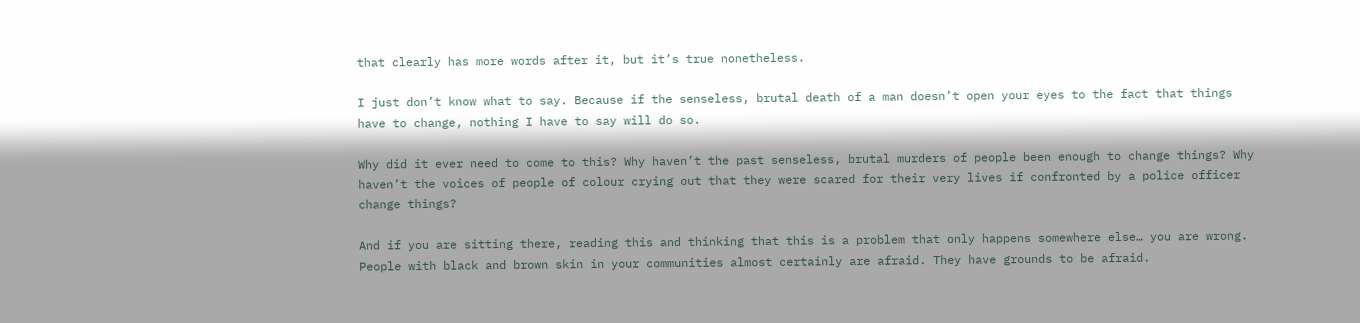that clearly has more words after it, but it’s true nonetheless.

I just don’t know what to say. Because if the senseless, brutal death of a man doesn’t open your eyes to the fact that things have to change, nothing I have to say will do so.

Why did it ever need to come to this? Why haven’t the past senseless, brutal murders of people been enough to change things? Why haven’t the voices of people of colour crying out that they were scared for their very lives if confronted by a police officer change things?

And if you are sitting there, reading this and thinking that this is a problem that only happens somewhere else… you are wrong. People with black and brown skin in your communities almost certainly are afraid. They have grounds to be afraid.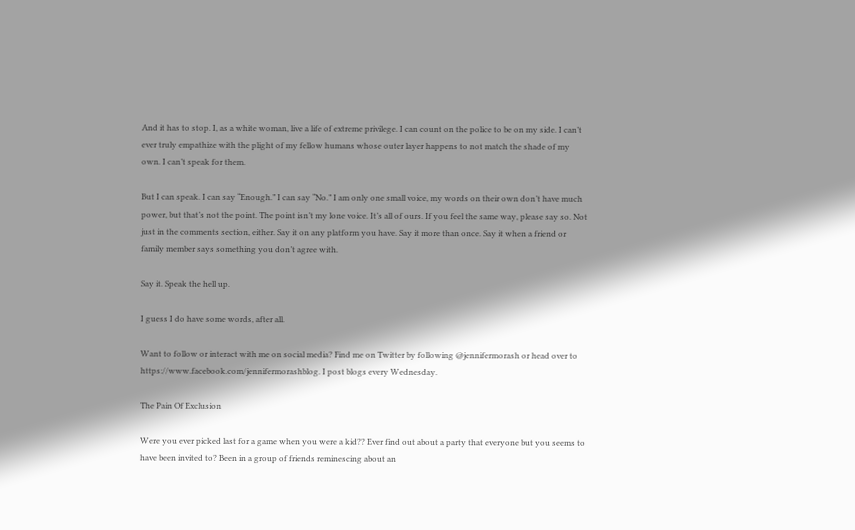And it has to stop. I, as a white woman, live a life of extreme privilege. I can count on the police to be on my side. I can’t ever truly empathize with the plight of my fellow humans whose outer layer happens to not match the shade of my own. I can’t speak for them.

But I can speak. I can say “Enough.” I can say “No.” I am only one small voice, my words on their own don’t have much power, but that’s not the point. The point isn’t my lone voice. It’s all of ours. If you feel the same way, please say so. Not just in the comments section, either. Say it on any platform you have. Say it more than once. Say it when a friend or family member says something you don’t agree with.

Say it. Speak the hell up.

I guess I do have some words, after all.

Want to follow or interact with me on social media? Find me on Twitter by following @jennifermorash or head over to https://www.facebook.com/jennifermorashblog. I post blogs every Wednesday.

The Pain Of Exclusion

Were you ever picked last for a game when you were a kid?? Ever find out about a party that everyone but you seems to have been invited to? Been in a group of friends reminescing about an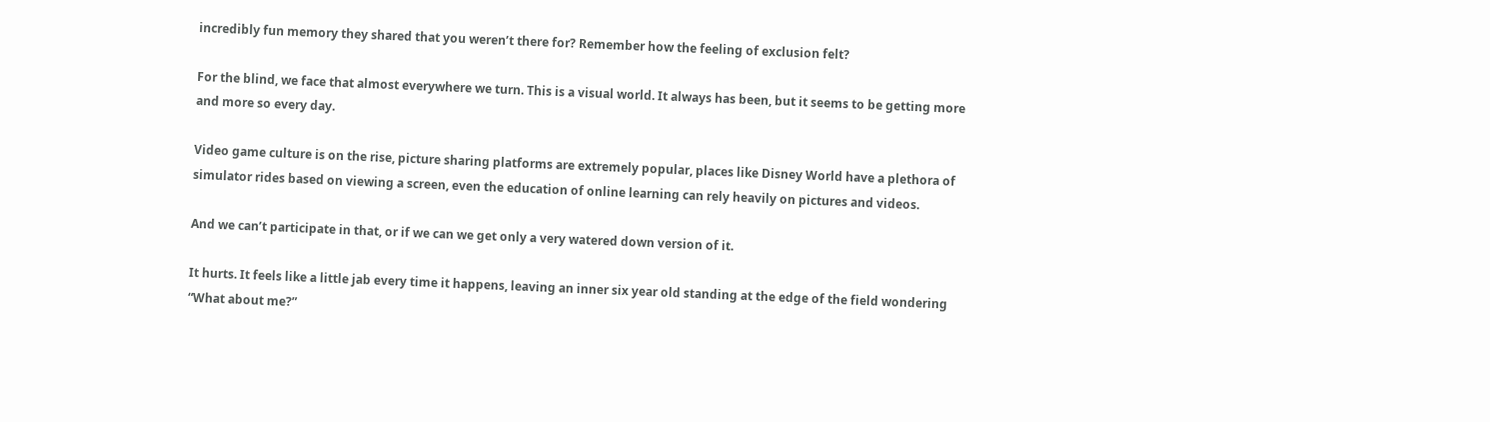incredibly fun memory they shared that you weren’t there for? Remember how the feeling of exclusion felt?

For the blind, we face that almost everywhere we turn. This is a visual world. It always has been, but it seems to be getting more and more so every day.

Video game culture is on the rise, picture sharing platforms are extremely popular, places like Disney World have a plethora of simulator rides based on viewing a screen, even the education of online learning can rely heavily on pictures and videos.

And we can’t participate in that, or if we can we get only a very watered down version of it.

It hurts. It feels like a little jab every time it happens, leaving an inner six year old standing at the edge of the field wondering “What about me?”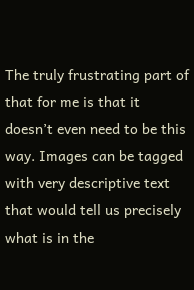The truly frustrating part of that for me is that it doesn’t even need to be this way. Images can be tagged with very descriptive text that would tell us precisely what is in the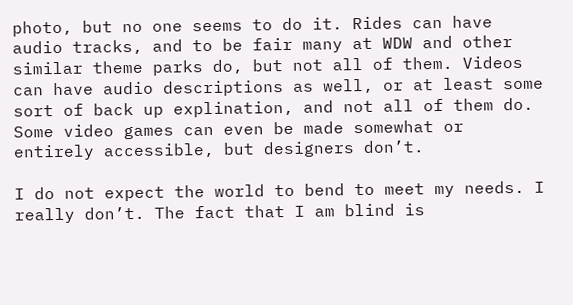photo, but no one seems to do it. Rides can have audio tracks, and to be fair many at WDW and other similar theme parks do, but not all of them. Videos can have audio descriptions as well, or at least some sort of back up explination, and not all of them do. Some video games can even be made somewhat or entirely accessible, but designers don’t.

I do not expect the world to bend to meet my needs. I really don’t. The fact that I am blind is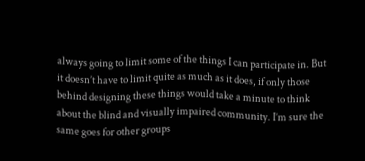always going to limit some of the things I can participate in. But it doesn’t have to limit quite as much as it does, if only those behind designing these things would take a minute to think about the blind and visually impaired community. I’m sure the same goes for other groups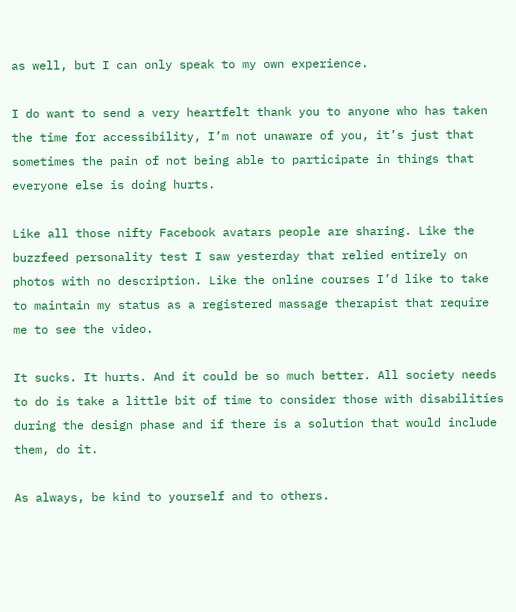as well, but I can only speak to my own experience.

I do want to send a very heartfelt thank you to anyone who has taken the time for accessibility, I’m not unaware of you, it’s just that sometimes the pain of not being able to participate in things that everyone else is doing hurts.

Like all those nifty Facebook avatars people are sharing. Like the buzzfeed personality test I saw yesterday that relied entirely on photos with no description. Like the online courses I’d like to take to maintain my status as a registered massage therapist that require me to see the video.

It sucks. It hurts. And it could be so much better. All society needs to do is take a little bit of time to consider those with disabilities during the design phase and if there is a solution that would include them, do it.

As always, be kind to yourself and to others.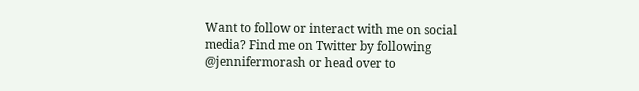Want to follow or interact with me on social media? Find me on Twitter by following @jennifermorash or head over to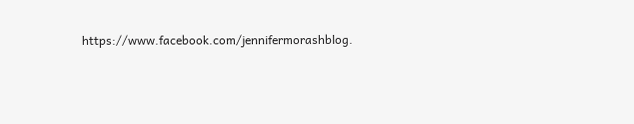https://www.facebook.com/jennifermorashblog.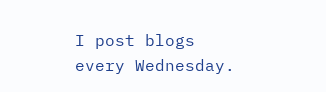I post blogs every Wednesday.